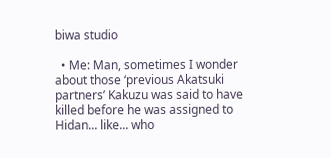biwa studio

  • Me: Man, sometimes I wonder about those ‘previous Akatsuki partners’ Kakuzu was said to have killed before he was assigned to Hidan... like... who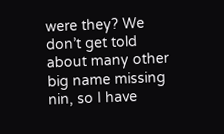were they? We don’t get told about many other big name missing nin, so I have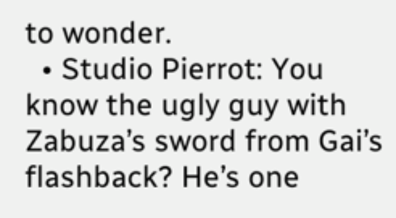to wonder.
  • Studio Pierrot: You know the ugly guy with Zabuza’s sword from Gai’s flashback? He’s one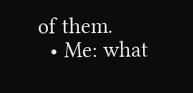of them.
  • Me: what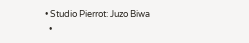• Studio Pierrot: Juzo Biwa
  •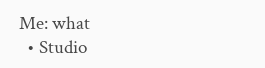Me: what
  • Studio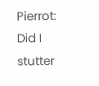Pierrot: Did I stutter